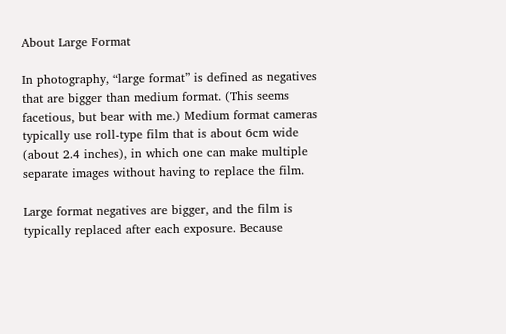About Large Format

In photography, “large format” is defined as negatives that are bigger than medium format. (This seems facetious, but bear with me.) Medium format cameras typically use roll-type film that is about 6cm wide (about 2.4 inches), in which one can make multiple separate images without having to replace the film.

Large format negatives are bigger, and the film is typically replaced after each exposure. Because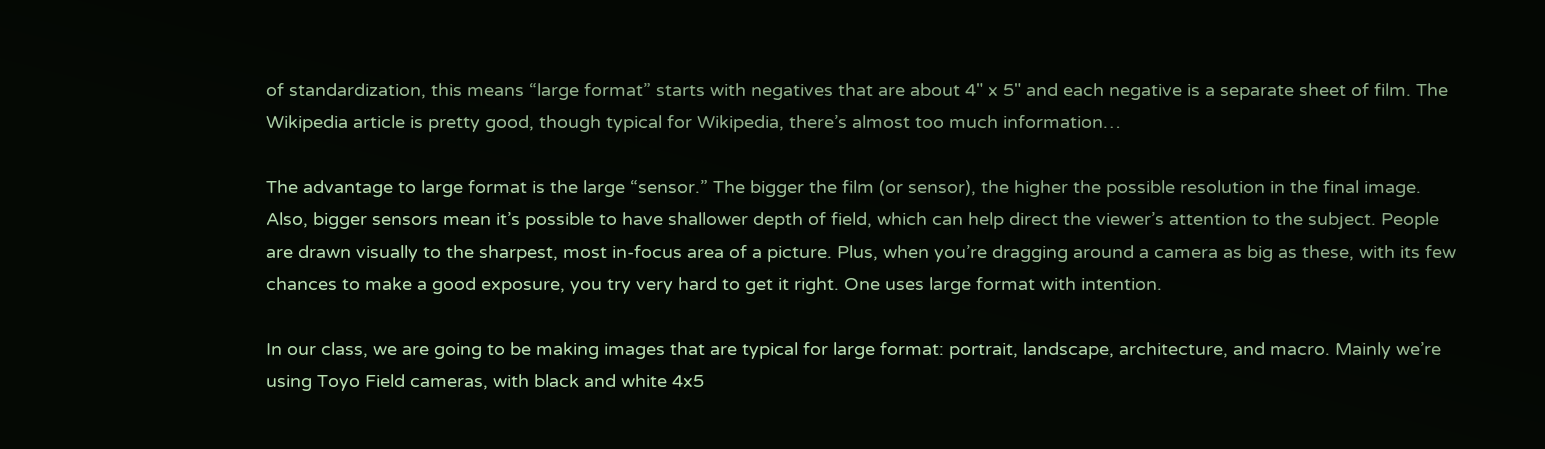of standardization, this means “large format” starts with negatives that are about 4" x 5" and each negative is a separate sheet of film. The Wikipedia article is pretty good, though typical for Wikipedia, there’s almost too much information…

The advantage to large format is the large “sensor.” The bigger the film (or sensor), the higher the possible resolution in the final image. Also, bigger sensors mean it’s possible to have shallower depth of field, which can help direct the viewer’s attention to the subject. People are drawn visually to the sharpest, most in-focus area of a picture. Plus, when you’re dragging around a camera as big as these, with its few chances to make a good exposure, you try very hard to get it right. One uses large format with intention.

In our class, we are going to be making images that are typical for large format: portrait, landscape, architecture, and macro. Mainly we’re using Toyo Field cameras, with black and white 4x5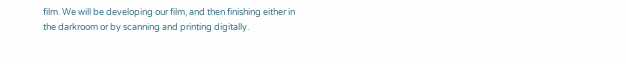film. We will be developing our film, and then finishing either in the darkroom or by scanning and printing digitally.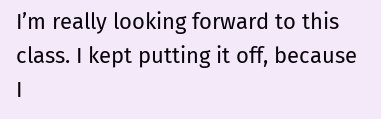I’m really looking forward to this class. I kept putting it off, because I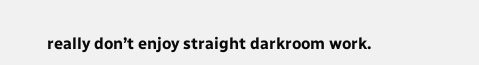really don’t enjoy straight darkroom work.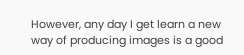However, any day I get learn a new way of producing images is a good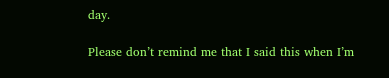day.

Please don’t remind me that I said this when I’m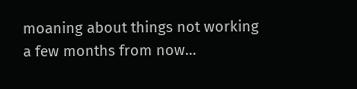moaning about things not working a few months from now…